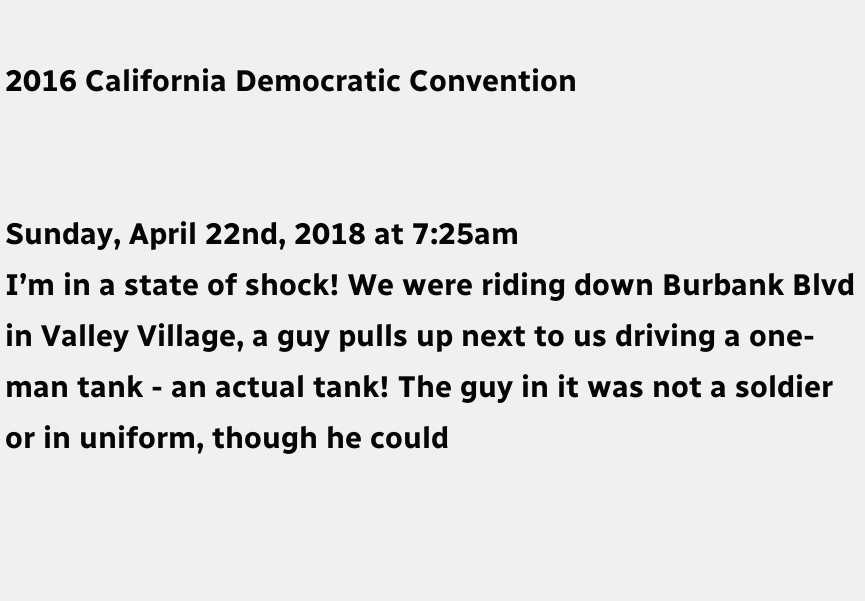2016 California Democratic Convention


Sunday, April 22nd, 2018 at 7:25am
I’m in a state of shock! We were riding down Burbank Blvd in Valley Village, a guy pulls up next to us driving a one-man tank - an actual tank! The guy in it was not a soldier or in uniform, though he could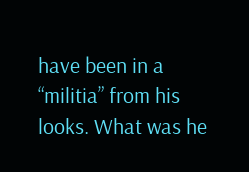have been in a “militia” from his looks. What was he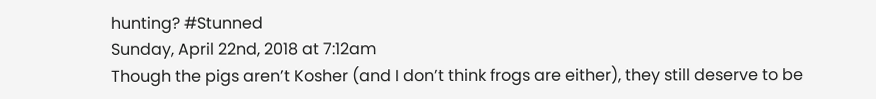hunting? #Stunned
Sunday, April 22nd, 2018 at 7:12am
Though the pigs aren’t Kosher (and I don’t think frogs are either), they still deserve to be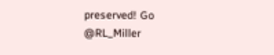preserved! Go @RL_Miller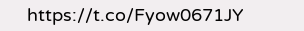https://t.co/Fyow0671JY